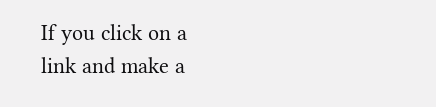If you click on a link and make a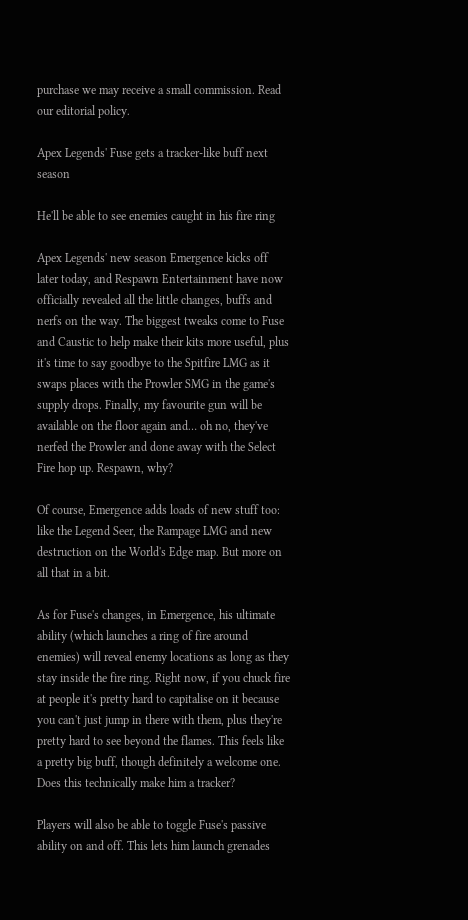purchase we may receive a small commission. Read our editorial policy.

Apex Legends' Fuse gets a tracker-like buff next season

He'll be able to see enemies caught in his fire ring

Apex Legends' new season Emergence kicks off later today, and Respawn Entertainment have now officially revealed all the little changes, buffs and nerfs on the way. The biggest tweaks come to Fuse and Caustic to help make their kits more useful, plus it's time to say goodbye to the Spitfire LMG as it swaps places with the Prowler SMG in the game's supply drops. Finally, my favourite gun will be available on the floor again and… oh no, they've nerfed the Prowler and done away with the Select Fire hop up. Respawn, why?

Of course, Emergence adds loads of new stuff too: like the Legend Seer, the Rampage LMG and new destruction on the World's Edge map. But more on all that in a bit.

As for Fuse's changes, in Emergence, his ultimate ability (which launches a ring of fire around enemies) will reveal enemy locations as long as they stay inside the fire ring. Right now, if you chuck fire at people it's pretty hard to capitalise on it because you can't just jump in there with them, plus they're pretty hard to see beyond the flames. This feels like a pretty big buff, though definitely a welcome one. Does this technically make him a tracker?

Players will also be able to toggle Fuse's passive ability on and off. This lets him launch grenades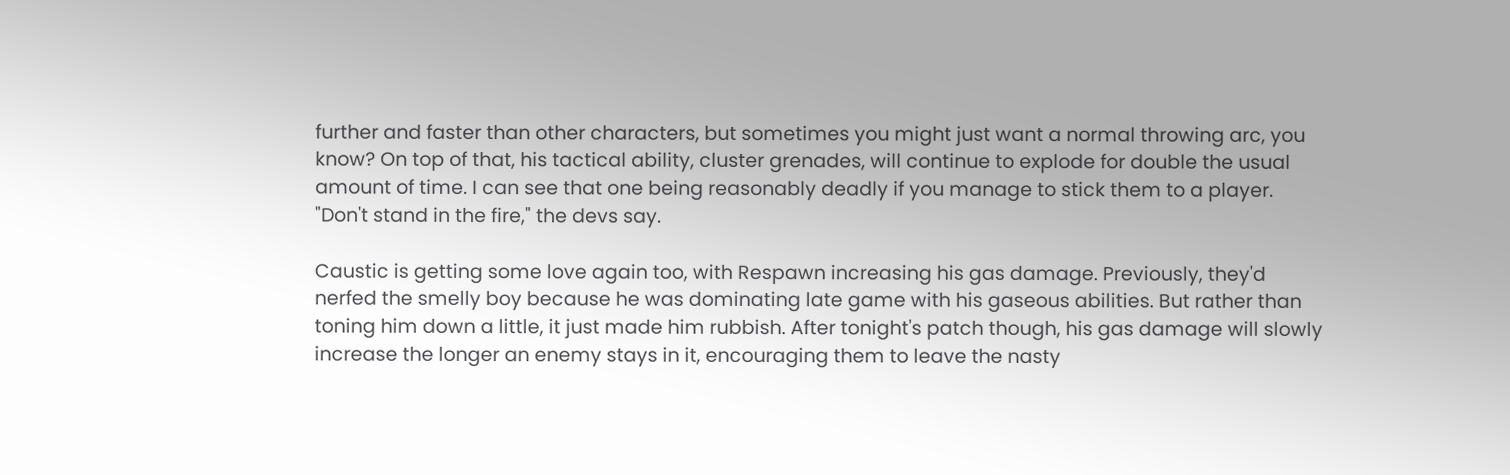further and faster than other characters, but sometimes you might just want a normal throwing arc, you know? On top of that, his tactical ability, cluster grenades, will continue to explode for double the usual amount of time. I can see that one being reasonably deadly if you manage to stick them to a player. "Don't stand in the fire," the devs say.

Caustic is getting some love again too, with Respawn increasing his gas damage. Previously, they'd nerfed the smelly boy because he was dominating late game with his gaseous abilities. But rather than toning him down a little, it just made him rubbish. After tonight's patch though, his gas damage will slowly increase the longer an enemy stays in it, encouraging them to leave the nasty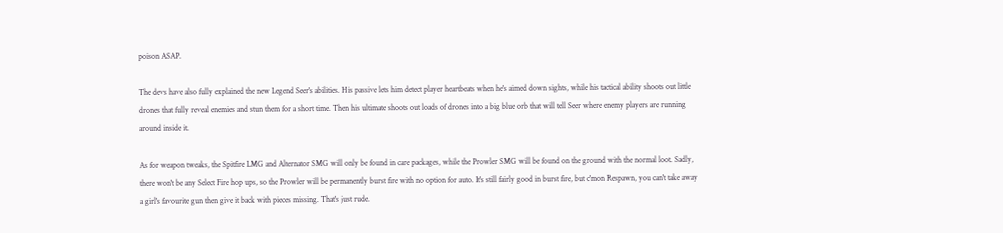poison ASAP.

The devs have also fully explained the new Legend Seer's abilities. His passive lets him detect player heartbeats when he's aimed down sights, while his tactical ability shoots out little drones that fully reveal enemies and stun them for a short time. Then his ultimate shoots out loads of drones into a big blue orb that will tell Seer where enemy players are running around inside it.

As for weapon tweaks, the Spitfire LMG and Alternator SMG will only be found in care packages, while the Prowler SMG will be found on the ground with the normal loot. Sadly, there won't be any Select Fire hop ups, so the Prowler will be permanently burst fire with no option for auto. It's still fairly good in burst fire, but c'mon Respawn, you can't take away a girl's favourite gun then give it back with pieces missing. That's just rude.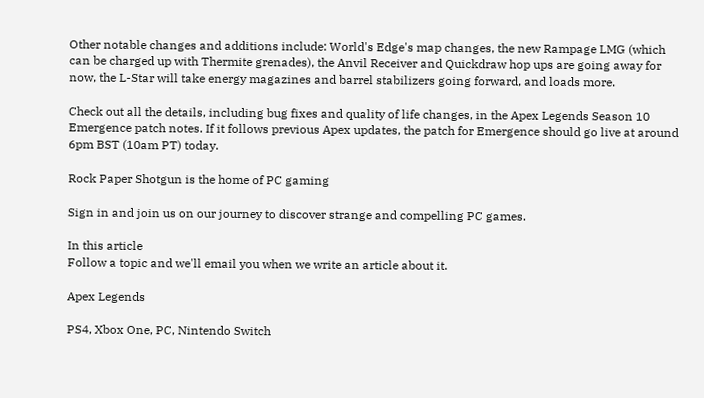Other notable changes and additions include: World's Edge's map changes, the new Rampage LMG (which can be charged up with Thermite grenades), the Anvil Receiver and Quickdraw hop ups are going away for now, the L-Star will take energy magazines and barrel stabilizers going forward, and loads more.

Check out all the details, including bug fixes and quality of life changes, in the Apex Legends Season 10 Emergence patch notes. If it follows previous Apex updates, the patch for Emergence should go live at around 6pm BST (10am PT) today.

Rock Paper Shotgun is the home of PC gaming

Sign in and join us on our journey to discover strange and compelling PC games.

In this article
Follow a topic and we'll email you when we write an article about it.

Apex Legends

PS4, Xbox One, PC, Nintendo Switch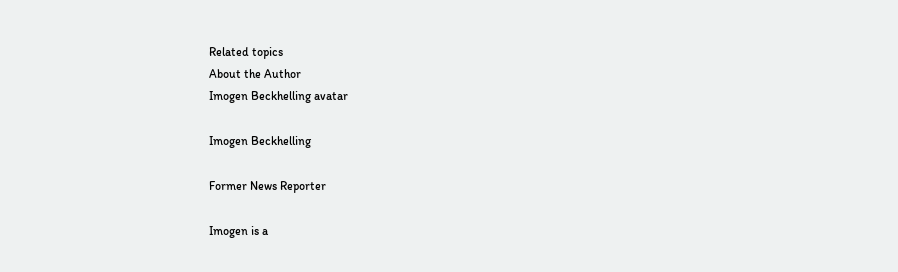Related topics
About the Author
Imogen Beckhelling avatar

Imogen Beckhelling

Former News Reporter

Imogen is a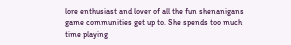lore enthusiast and lover of all the fun shenanigans game communities get up to. She spends too much time playing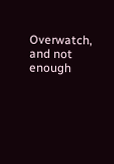Overwatch, and not enough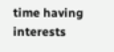time having interests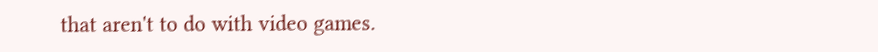that aren't to do with video games.